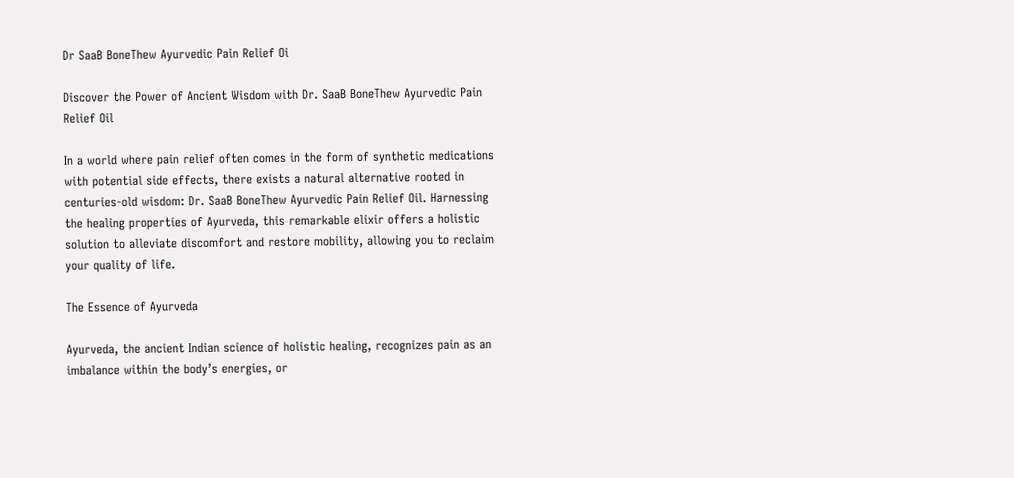Dr SaaB BoneThew Ayurvedic Pain Relief Oi

Discover the Power of Ancient Wisdom with Dr. SaaB BoneThew Ayurvedic Pain Relief Oil

In a world where pain relief often comes in the form of synthetic medications with potential side effects, there exists a natural alternative rooted in centuries-old wisdom: Dr. SaaB BoneThew Ayurvedic Pain Relief Oil. Harnessing the healing properties of Ayurveda, this remarkable elixir offers a holistic solution to alleviate discomfort and restore mobility, allowing you to reclaim your quality of life.

The Essence of Ayurveda

Ayurveda, the ancient Indian science of holistic healing, recognizes pain as an imbalance within the body’s energies, or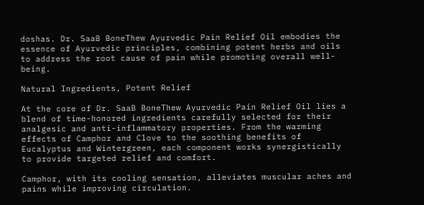doshas. Dr. SaaB BoneThew Ayurvedic Pain Relief Oil embodies the essence of Ayurvedic principles, combining potent herbs and oils to address the root cause of pain while promoting overall well-being.

Natural Ingredients, Potent Relief

At the core of Dr. SaaB BoneThew Ayurvedic Pain Relief Oil lies a blend of time-honored ingredients carefully selected for their analgesic and anti-inflammatory properties. From the warming effects of Camphor and Clove to the soothing benefits of Eucalyptus and Wintergreen, each component works synergistically to provide targeted relief and comfort.

Camphor, with its cooling sensation, alleviates muscular aches and pains while improving circulation.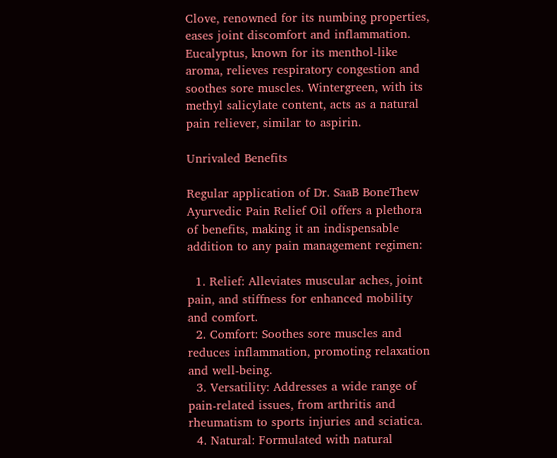Clove, renowned for its numbing properties, eases joint discomfort and inflammation. Eucalyptus, known for its menthol-like aroma, relieves respiratory congestion and soothes sore muscles. Wintergreen, with its methyl salicylate content, acts as a natural pain reliever, similar to aspirin.

Unrivaled Benefits

Regular application of Dr. SaaB BoneThew Ayurvedic Pain Relief Oil offers a plethora of benefits, making it an indispensable addition to any pain management regimen:

  1. Relief: Alleviates muscular aches, joint pain, and stiffness for enhanced mobility and comfort.
  2. Comfort: Soothes sore muscles and reduces inflammation, promoting relaxation and well-being.
  3. Versatility: Addresses a wide range of pain-related issues, from arthritis and rheumatism to sports injuries and sciatica.
  4. Natural: Formulated with natural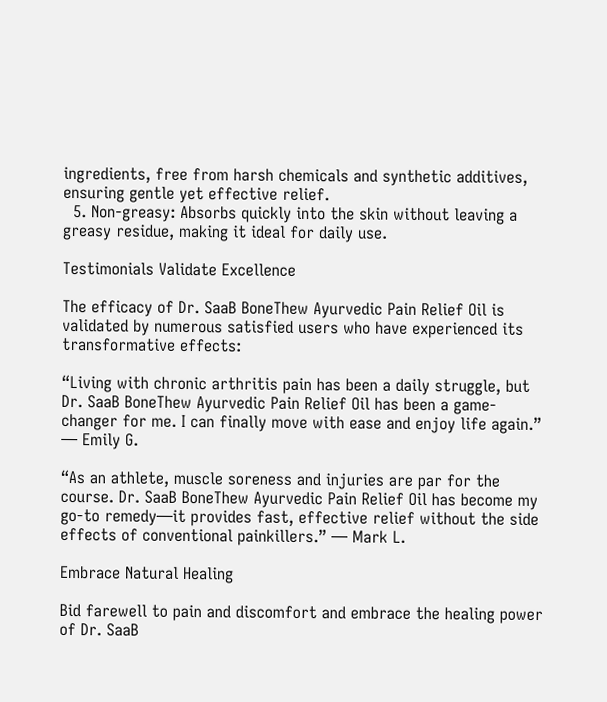ingredients, free from harsh chemicals and synthetic additives, ensuring gentle yet effective relief.
  5. Non-greasy: Absorbs quickly into the skin without leaving a greasy residue, making it ideal for daily use.

Testimonials Validate Excellence

The efficacy of Dr. SaaB BoneThew Ayurvedic Pain Relief Oil is validated by numerous satisfied users who have experienced its transformative effects:

“Living with chronic arthritis pain has been a daily struggle, but Dr. SaaB BoneThew Ayurvedic Pain Relief Oil has been a game-changer for me. I can finally move with ease and enjoy life again.” — Emily G.

“As an athlete, muscle soreness and injuries are par for the course. Dr. SaaB BoneThew Ayurvedic Pain Relief Oil has become my go-to remedy—it provides fast, effective relief without the side effects of conventional painkillers.” — Mark L.

Embrace Natural Healing

Bid farewell to pain and discomfort and embrace the healing power of Dr. SaaB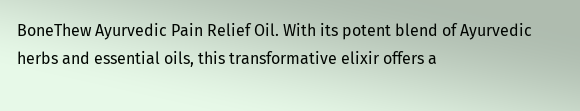BoneThew Ayurvedic Pain Relief Oil. With its potent blend of Ayurvedic herbs and essential oils, this transformative elixir offers a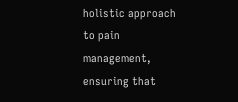holistic approach to pain management, ensuring that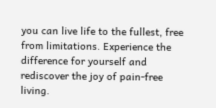you can live life to the fullest, free from limitations. Experience the difference for yourself and rediscover the joy of pain-free living.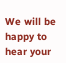We will be happy to hear your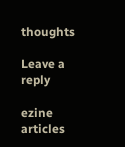thoughts

Leave a reply

ezine articles